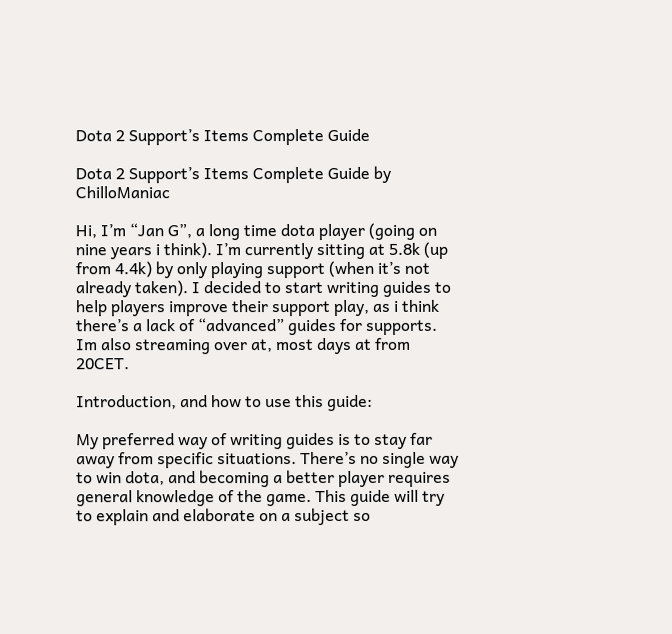Dota 2 Support’s Items Complete Guide

Dota 2 Support’s Items Complete Guide by ChilloManiac

Hi, I’m “Jan G”, a long time dota player (going on nine years i think). I’m currently sitting at 5.8k (up from 4.4k) by only playing support (when it’s not already taken). I decided to start writing guides to help players improve their support play, as i think there’s a lack of “advanced” guides for supports. Im also streaming over at, most days at from 20CET.

Introduction, and how to use this guide:

My preferred way of writing guides is to stay far away from specific situations. There’s no single way to win dota, and becoming a better player requires general knowledge of the game. This guide will try to explain and elaborate on a subject so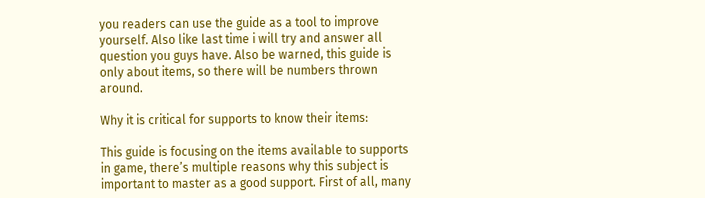you readers can use the guide as a tool to improve yourself. Also like last time i will try and answer all question you guys have. Also be warned, this guide is only about items, so there will be numbers thrown around.

Why it is critical for supports to know their items:

This guide is focusing on the items available to supports in game, there’s multiple reasons why this subject is important to master as a good support. First of all, many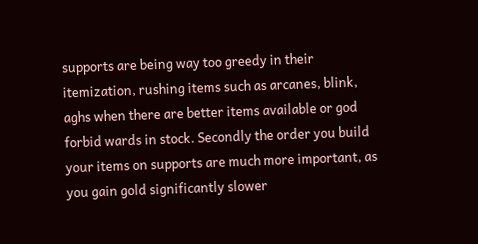supports are being way too greedy in their itemization, rushing items such as arcanes, blink, aghs when there are better items available or god forbid wards in stock. Secondly the order you build your items on supports are much more important, as you gain gold significantly slower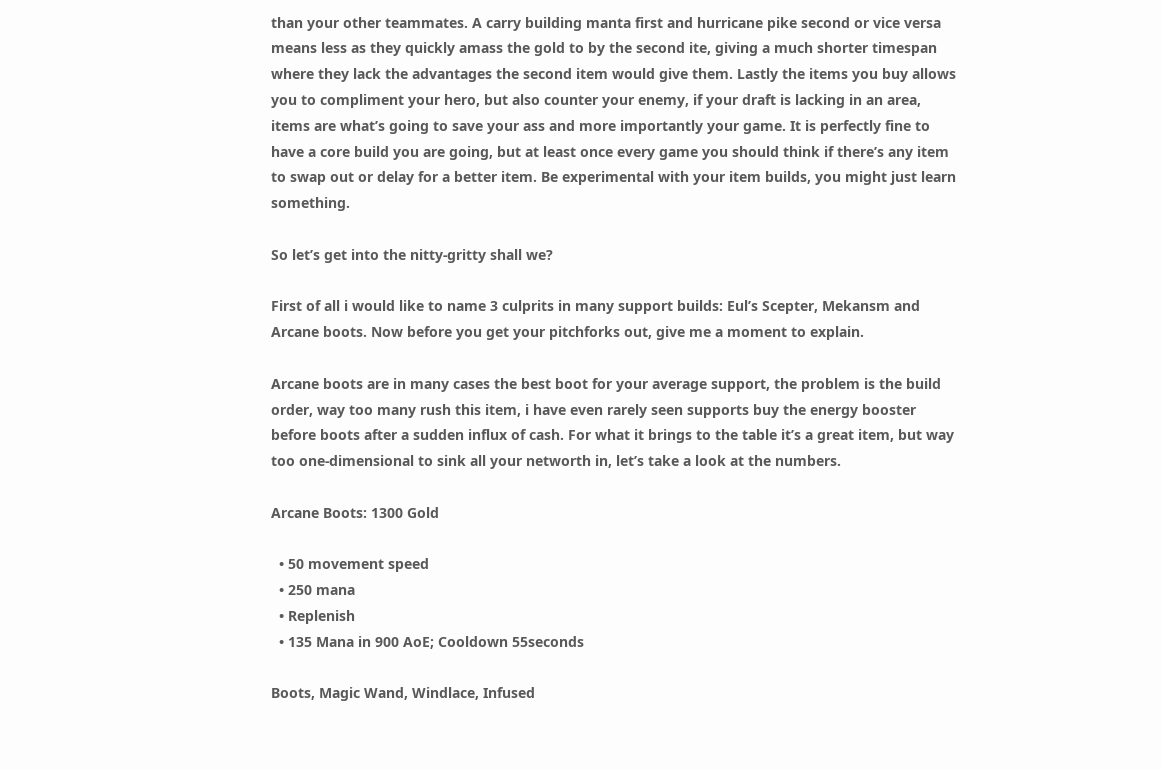than your other teammates. A carry building manta first and hurricane pike second or vice versa means less as they quickly amass the gold to by the second ite, giving a much shorter timespan where they lack the advantages the second item would give them. Lastly the items you buy allows you to compliment your hero, but also counter your enemy, if your draft is lacking in an area, items are what’s going to save your ass and more importantly your game. It is perfectly fine to have a core build you are going, but at least once every game you should think if there’s any item to swap out or delay for a better item. Be experimental with your item builds, you might just learn something.

So let’s get into the nitty-gritty shall we?

First of all i would like to name 3 culprits in many support builds: Eul’s Scepter, Mekansm and Arcane boots. Now before you get your pitchforks out, give me a moment to explain.

Arcane boots are in many cases the best boot for your average support, the problem is the build order, way too many rush this item, i have even rarely seen supports buy the energy booster before boots after a sudden influx of cash. For what it brings to the table it’s a great item, but way too one-dimensional to sink all your networth in, let’s take a look at the numbers.

Arcane Boots: 1300 Gold

  • 50 movement speed
  • 250 mana
  • Replenish
  • 135 Mana in 900 AoE; Cooldown 55seconds

Boots, Magic Wand, Windlace, Infused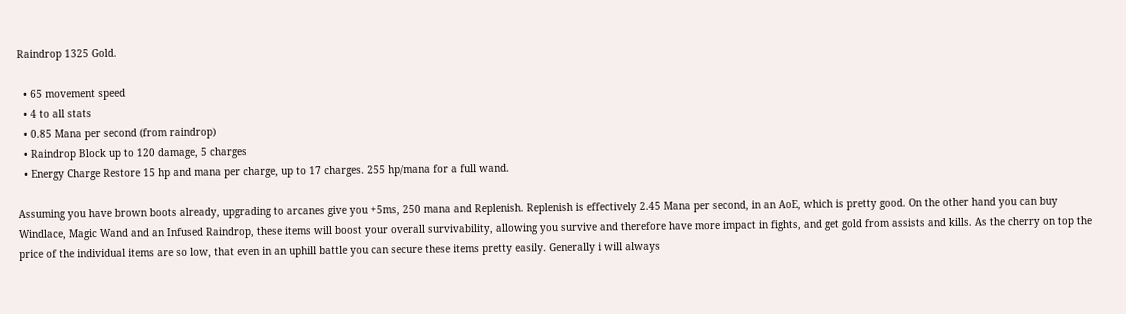Raindrop 1325 Gold.

  • 65 movement speed
  • 4 to all stats
  • 0.85 Mana per second (from raindrop)
  • Raindrop Block up to 120 damage, 5 charges
  • Energy Charge Restore 15 hp and mana per charge, up to 17 charges. 255 hp/mana for a full wand.

Assuming you have brown boots already, upgrading to arcanes give you +5ms, 250 mana and Replenish. Replenish is effectively 2.45 Mana per second, in an AoE, which is pretty good. On the other hand you can buy Windlace, Magic Wand and an Infused Raindrop, these items will boost your overall survivability, allowing you survive and therefore have more impact in fights, and get gold from assists and kills. As the cherry on top the price of the individual items are so low, that even in an uphill battle you can secure these items pretty easily. Generally i will always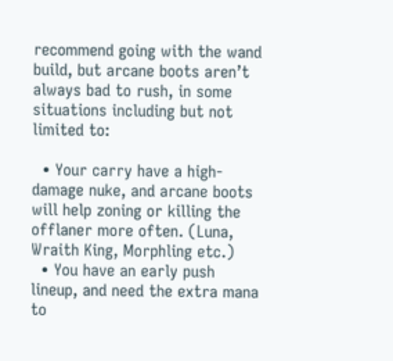recommend going with the wand build, but arcane boots aren’t always bad to rush, in some situations including but not limited to:

  • Your carry have a high-damage nuke, and arcane boots will help zoning or killing the offlaner more often. (Luna, Wraith King, Morphling etc.)
  • You have an early push lineup, and need the extra mana to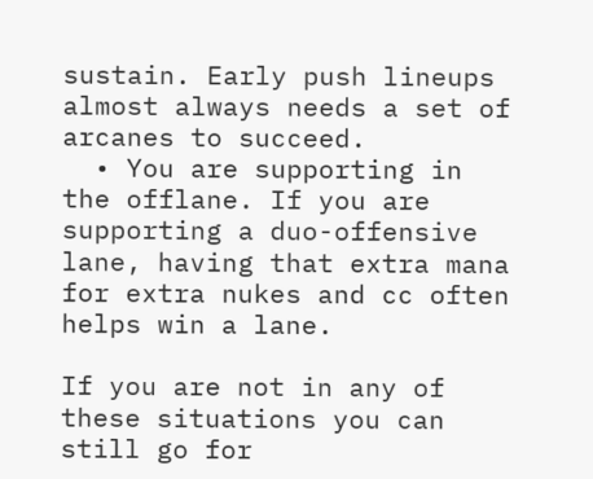sustain. Early push lineups almost always needs a set of arcanes to succeed.
  • You are supporting in the offlane. If you are supporting a duo-offensive lane, having that extra mana for extra nukes and cc often helps win a lane.

If you are not in any of these situations you can still go for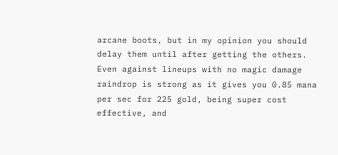arcane boots, but in my opinion you should delay them until after getting the others. Even against lineups with no magic damage raindrop is strong as it gives you 0.85 mana per sec for 225 gold, being super cost effective, and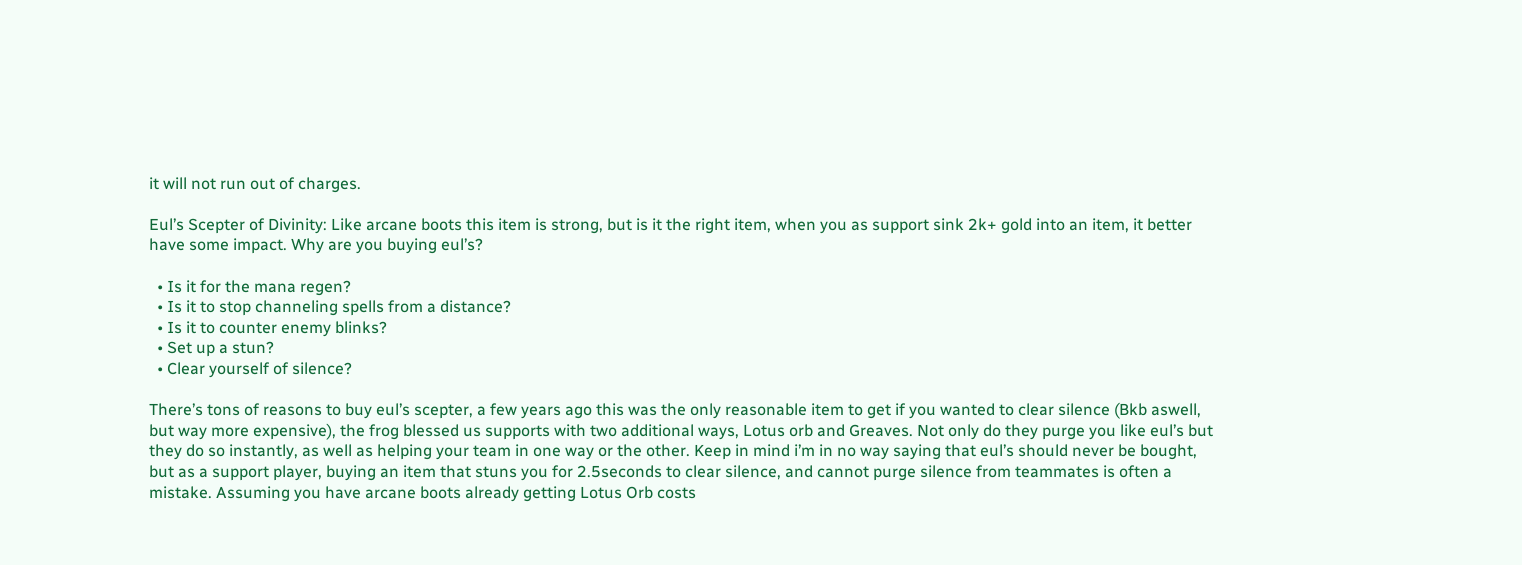it will not run out of charges.

Eul’s Scepter of Divinity: Like arcane boots this item is strong, but is it the right item, when you as support sink 2k+ gold into an item, it better have some impact. Why are you buying eul’s?

  • Is it for the mana regen?
  • Is it to stop channeling spells from a distance?
  • Is it to counter enemy blinks?
  • Set up a stun?
  • Clear yourself of silence?

There’s tons of reasons to buy eul’s scepter, a few years ago this was the only reasonable item to get if you wanted to clear silence (Bkb aswell, but way more expensive), the frog blessed us supports with two additional ways, Lotus orb and Greaves. Not only do they purge you like eul’s but they do so instantly, as well as helping your team in one way or the other. Keep in mind i’m in no way saying that eul’s should never be bought, but as a support player, buying an item that stuns you for 2.5seconds to clear silence, and cannot purge silence from teammates is often a mistake. Assuming you have arcane boots already getting Lotus Orb costs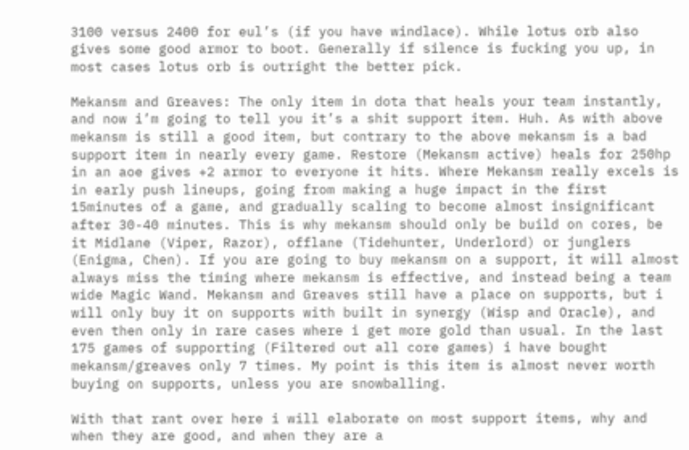3100 versus 2400 for eul’s (if you have windlace). While lotus orb also gives some good armor to boot. Generally if silence is fucking you up, in most cases lotus orb is outright the better pick.

Mekansm and Greaves: The only item in dota that heals your team instantly, and now i’m going to tell you it’s a shit support item. Huh. As with above mekansm is still a good item, but contrary to the above mekansm is a bad support item in nearly every game. Restore (Mekansm active) heals for 250hp in an aoe gives +2 armor to everyone it hits. Where Mekansm really excels is in early push lineups, going from making a huge impact in the first 15minutes of a game, and gradually scaling to become almost insignificant after 30-40 minutes. This is why mekansm should only be build on cores, be it Midlane (Viper, Razor), offlane (Tidehunter, Underlord) or junglers (Enigma, Chen). If you are going to buy mekansm on a support, it will almost always miss the timing where mekansm is effective, and instead being a team wide Magic Wand. Mekansm and Greaves still have a place on supports, but i will only buy it on supports with built in synergy (Wisp and Oracle), and even then only in rare cases where i get more gold than usual. In the last 175 games of supporting (Filtered out all core games) i have bought mekansm/greaves only 7 times. My point is this item is almost never worth buying on supports, unless you are snowballing.

With that rant over here i will elaborate on most support items, why and when they are good, and when they are a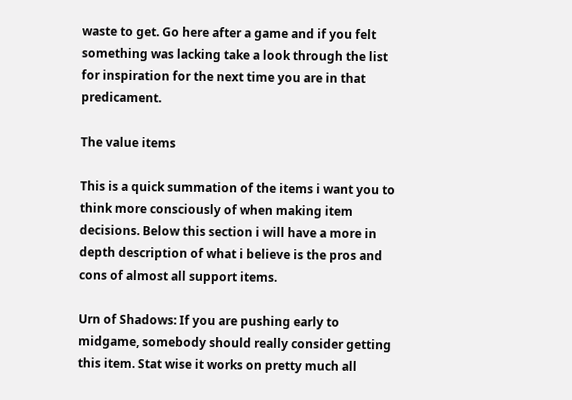waste to get. Go here after a game and if you felt something was lacking take a look through the list for inspiration for the next time you are in that predicament.

The value items

This is a quick summation of the items i want you to think more consciously of when making item decisions. Below this section i will have a more in depth description of what i believe is the pros and cons of almost all support items.

Urn of Shadows: If you are pushing early to midgame, somebody should really consider getting this item. Stat wise it works on pretty much all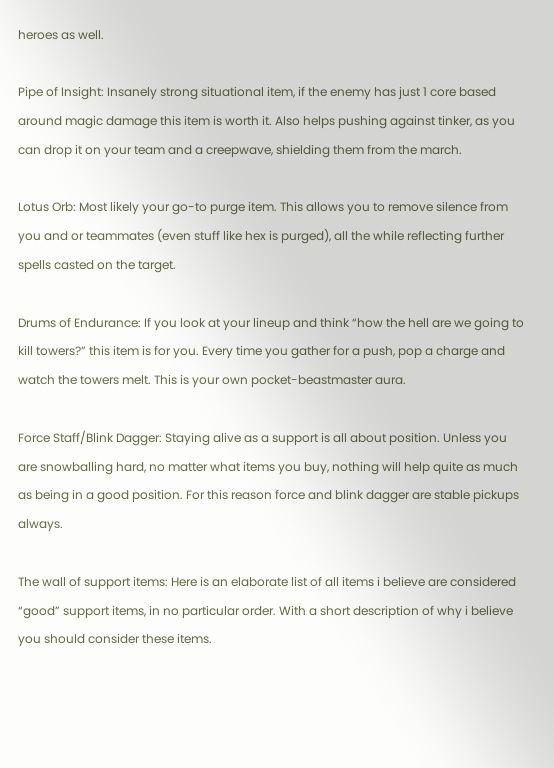heroes as well.

Pipe of Insight: Insanely strong situational item, if the enemy has just 1 core based around magic damage this item is worth it. Also helps pushing against tinker, as you can drop it on your team and a creepwave, shielding them from the march.

Lotus Orb: Most likely your go-to purge item. This allows you to remove silence from you and or teammates (even stuff like hex is purged), all the while reflecting further spells casted on the target.

Drums of Endurance: If you look at your lineup and think “how the hell are we going to kill towers?” this item is for you. Every time you gather for a push, pop a charge and watch the towers melt. This is your own pocket-beastmaster aura.

Force Staff/Blink Dagger: Staying alive as a support is all about position. Unless you are snowballing hard, no matter what items you buy, nothing will help quite as much as being in a good position. For this reason force and blink dagger are stable pickups always.

The wall of support items: Here is an elaborate list of all items i believe are considered “good” support items, in no particular order. With a short description of why i believe you should consider these items.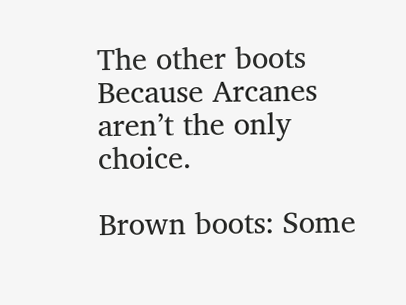The other boots
Because Arcanes aren’t the only choice.

Brown boots: Some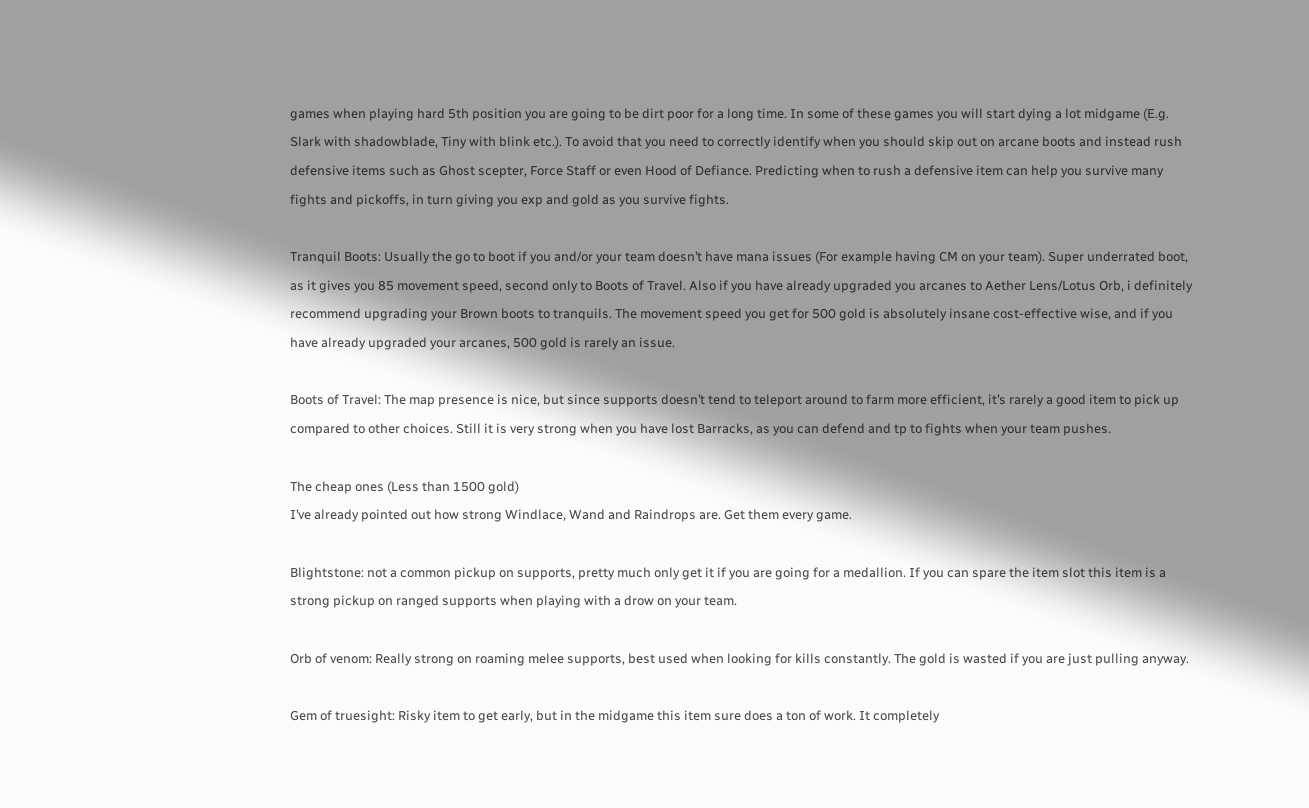games when playing hard 5th position you are going to be dirt poor for a long time. In some of these games you will start dying a lot midgame (E.g. Slark with shadowblade, Tiny with blink etc.). To avoid that you need to correctly identify when you should skip out on arcane boots and instead rush defensive items such as Ghost scepter, Force Staff or even Hood of Defiance. Predicting when to rush a defensive item can help you survive many fights and pickoffs, in turn giving you exp and gold as you survive fights.

Tranquil Boots: Usually the go to boot if you and/or your team doesn’t have mana issues (For example having CM on your team). Super underrated boot, as it gives you 85 movement speed, second only to Boots of Travel. Also if you have already upgraded you arcanes to Aether Lens/Lotus Orb, i definitely recommend upgrading your Brown boots to tranquils. The movement speed you get for 500 gold is absolutely insane cost-effective wise, and if you have already upgraded your arcanes, 500 gold is rarely an issue.

Boots of Travel: The map presence is nice, but since supports doesn’t tend to teleport around to farm more efficient, it’s rarely a good item to pick up compared to other choices. Still it is very strong when you have lost Barracks, as you can defend and tp to fights when your team pushes.

The cheap ones (Less than 1500 gold)
I’ve already pointed out how strong Windlace, Wand and Raindrops are. Get them every game.

Blightstone: not a common pickup on supports, pretty much only get it if you are going for a medallion. If you can spare the item slot this item is a strong pickup on ranged supports when playing with a drow on your team.

Orb of venom: Really strong on roaming melee supports, best used when looking for kills constantly. The gold is wasted if you are just pulling anyway.

Gem of truesight: Risky item to get early, but in the midgame this item sure does a ton of work. It completely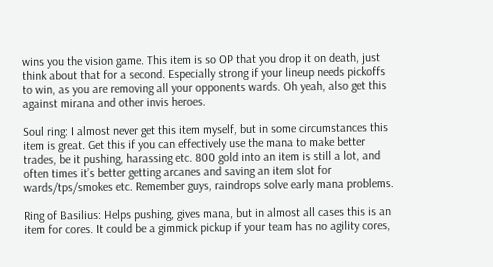wins you the vision game. This item is so OP that you drop it on death, just think about that for a second. Especially strong if your lineup needs pickoffs to win, as you are removing all your opponents wards. Oh yeah, also get this against mirana and other invis heroes.

Soul ring: I almost never get this item myself, but in some circumstances this item is great. Get this if you can effectively use the mana to make better trades, be it pushing, harassing etc. 800 gold into an item is still a lot, and often times it’s better getting arcanes and saving an item slot for wards/tps/smokes etc. Remember guys, raindrops solve early mana problems.

Ring of Basilius: Helps pushing, gives mana, but in almost all cases this is an item for cores. It could be a gimmick pickup if your team has no agility cores,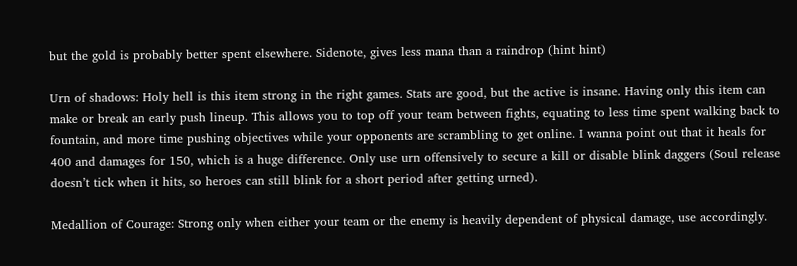but the gold is probably better spent elsewhere. Sidenote, gives less mana than a raindrop (hint hint)

Urn of shadows: Holy hell is this item strong in the right games. Stats are good, but the active is insane. Having only this item can make or break an early push lineup. This allows you to top off your team between fights, equating to less time spent walking back to fountain, and more time pushing objectives while your opponents are scrambling to get online. I wanna point out that it heals for 400 and damages for 150, which is a huge difference. Only use urn offensively to secure a kill or disable blink daggers (Soul release doesn’t tick when it hits, so heroes can still blink for a short period after getting urned).

Medallion of Courage: Strong only when either your team or the enemy is heavily dependent of physical damage, use accordingly.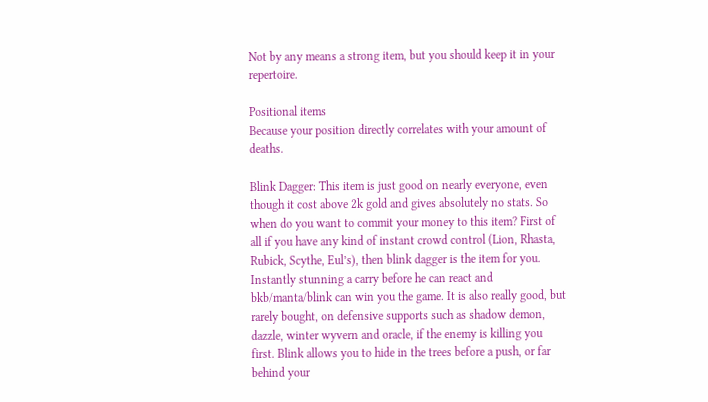Not by any means a strong item, but you should keep it in your repertoire.

Positional items
Because your position directly correlates with your amount of deaths.

Blink Dagger: This item is just good on nearly everyone, even though it cost above 2k gold and gives absolutely no stats. So when do you want to commit your money to this item? First of all if you have any kind of instant crowd control (Lion, Rhasta, Rubick, Scythe, Eul’s), then blink dagger is the item for you. Instantly stunning a carry before he can react and bkb/manta/blink can win you the game. It is also really good, but rarely bought, on defensive supports such as shadow demon, dazzle, winter wyvern and oracle, if the enemy is killing you first. Blink allows you to hide in the trees before a push, or far behind your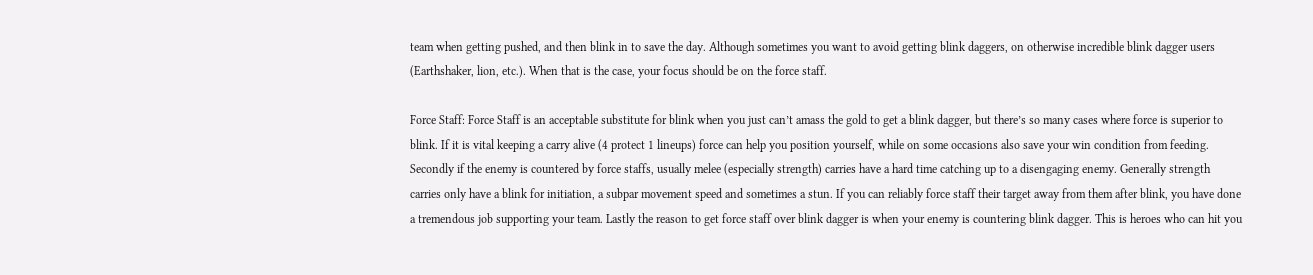team when getting pushed, and then blink in to save the day. Although sometimes you want to avoid getting blink daggers, on otherwise incredible blink dagger users (Earthshaker, lion, etc.). When that is the case, your focus should be on the force staff.

Force Staff: Force Staff is an acceptable substitute for blink when you just can’t amass the gold to get a blink dagger, but there’s so many cases where force is superior to blink. If it is vital keeping a carry alive (4 protect 1 lineups) force can help you position yourself, while on some occasions also save your win condition from feeding. Secondly if the enemy is countered by force staffs, usually melee (especially strength) carries have a hard time catching up to a disengaging enemy. Generally strength carries only have a blink for initiation, a subpar movement speed and sometimes a stun. If you can reliably force staff their target away from them after blink, you have done a tremendous job supporting your team. Lastly the reason to get force staff over blink dagger is when your enemy is countering blink dagger. This is heroes who can hit you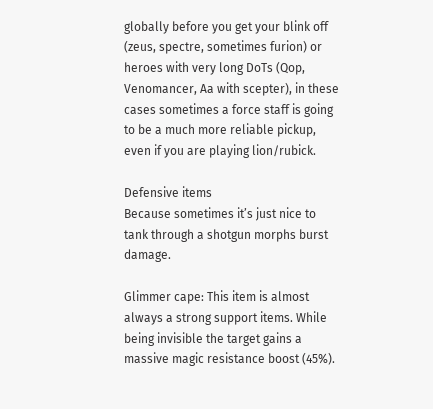globally before you get your blink off (zeus, spectre, sometimes furion) or heroes with very long DoTs (Qop, Venomancer, Aa with scepter), in these cases sometimes a force staff is going to be a much more reliable pickup, even if you are playing lion/rubick.

Defensive items
Because sometimes it’s just nice to tank through a shotgun morphs burst damage.

Glimmer cape: This item is almost always a strong support items. While being invisible the target gains a massive magic resistance boost (45%).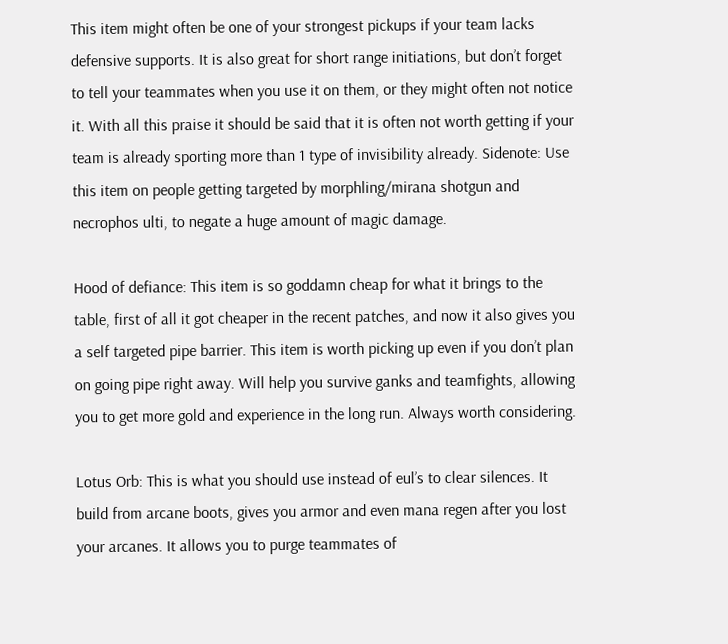This item might often be one of your strongest pickups if your team lacks defensive supports. It is also great for short range initiations, but don’t forget to tell your teammates when you use it on them, or they might often not notice it. With all this praise it should be said that it is often not worth getting if your team is already sporting more than 1 type of invisibility already. Sidenote: Use this item on people getting targeted by morphling/mirana shotgun and necrophos ulti, to negate a huge amount of magic damage.

Hood of defiance: This item is so goddamn cheap for what it brings to the table, first of all it got cheaper in the recent patches, and now it also gives you a self targeted pipe barrier. This item is worth picking up even if you don’t plan on going pipe right away. Will help you survive ganks and teamfights, allowing you to get more gold and experience in the long run. Always worth considering.

Lotus Orb: This is what you should use instead of eul’s to clear silences. It build from arcane boots, gives you armor and even mana regen after you lost your arcanes. It allows you to purge teammates of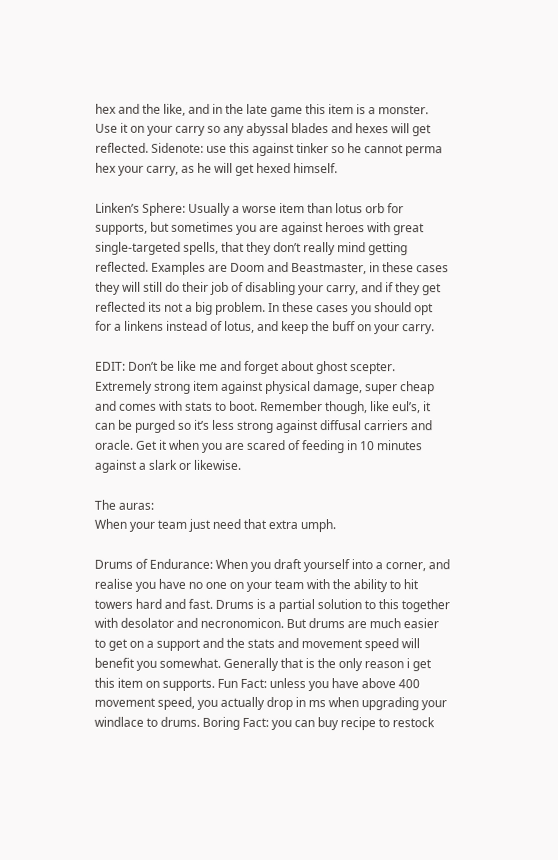hex and the like, and in the late game this item is a monster. Use it on your carry so any abyssal blades and hexes will get reflected. Sidenote: use this against tinker so he cannot perma hex your carry, as he will get hexed himself.

Linken’s Sphere: Usually a worse item than lotus orb for supports, but sometimes you are against heroes with great single-targeted spells, that they don’t really mind getting reflected. Examples are Doom and Beastmaster, in these cases they will still do their job of disabling your carry, and if they get reflected its not a big problem. In these cases you should opt for a linkens instead of lotus, and keep the buff on your carry.

EDIT: Don’t be like me and forget about ghost scepter. Extremely strong item against physical damage, super cheap and comes with stats to boot. Remember though, like eul’s, it can be purged so it’s less strong against diffusal carriers and oracle. Get it when you are scared of feeding in 10 minutes against a slark or likewise.

The auras:
When your team just need that extra umph.

Drums of Endurance: When you draft yourself into a corner, and realise you have no one on your team with the ability to hit towers hard and fast. Drums is a partial solution to this together with desolator and necronomicon. But drums are much easier to get on a support and the stats and movement speed will benefit you somewhat. Generally that is the only reason i get this item on supports. Fun Fact: unless you have above 400 movement speed, you actually drop in ms when upgrading your windlace to drums. Boring Fact: you can buy recipe to restock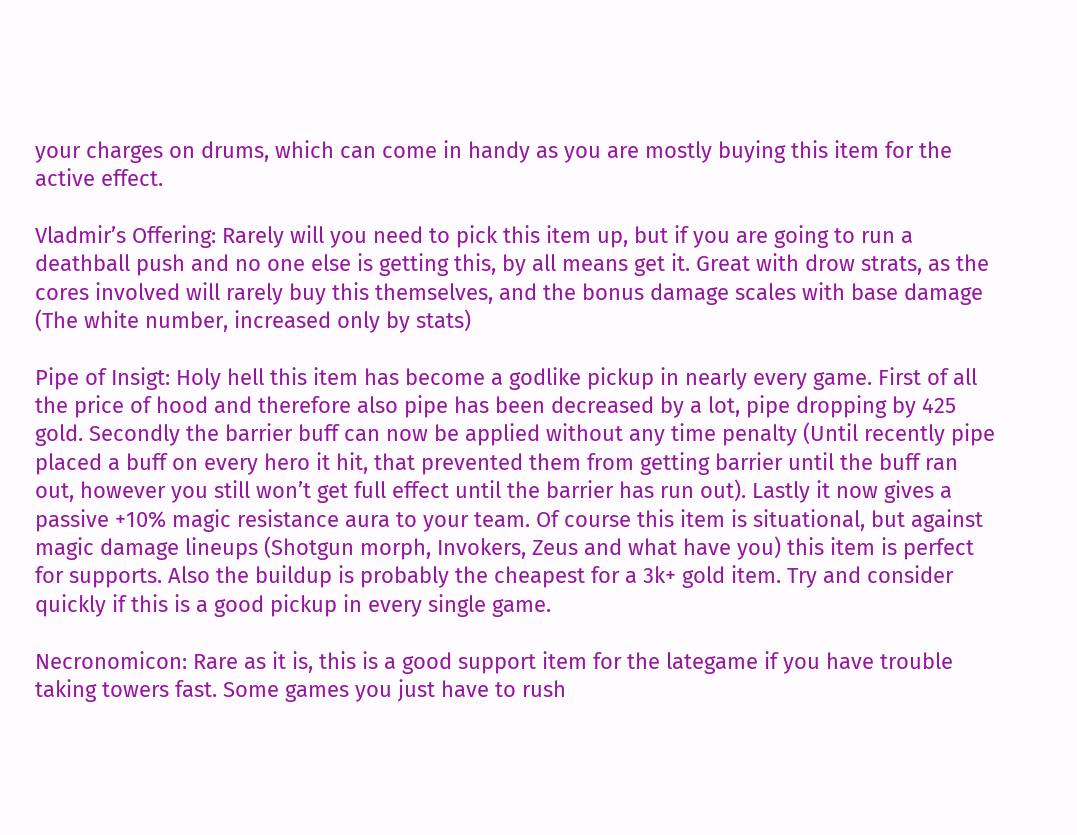your charges on drums, which can come in handy as you are mostly buying this item for the active effect.

Vladmir’s Offering: Rarely will you need to pick this item up, but if you are going to run a deathball push and no one else is getting this, by all means get it. Great with drow strats, as the cores involved will rarely buy this themselves, and the bonus damage scales with base damage (The white number, increased only by stats)

Pipe of Insigt: Holy hell this item has become a godlike pickup in nearly every game. First of all the price of hood and therefore also pipe has been decreased by a lot, pipe dropping by 425 gold. Secondly the barrier buff can now be applied without any time penalty (Until recently pipe placed a buff on every hero it hit, that prevented them from getting barrier until the buff ran out, however you still won’t get full effect until the barrier has run out). Lastly it now gives a passive +10% magic resistance aura to your team. Of course this item is situational, but against magic damage lineups (Shotgun morph, Invokers, Zeus and what have you) this item is perfect for supports. Also the buildup is probably the cheapest for a 3k+ gold item. Try and consider quickly if this is a good pickup in every single game.

Necronomicon: Rare as it is, this is a good support item for the lategame if you have trouble taking towers fast. Some games you just have to rush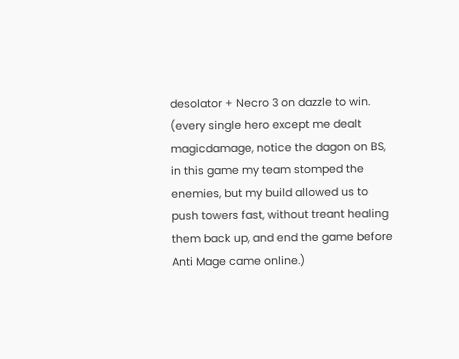desolator + Necro 3 on dazzle to win. (every single hero except me dealt magicdamage, notice the dagon on BS, in this game my team stomped the enemies, but my build allowed us to push towers fast, without treant healing them back up, and end the game before Anti Mage came online.)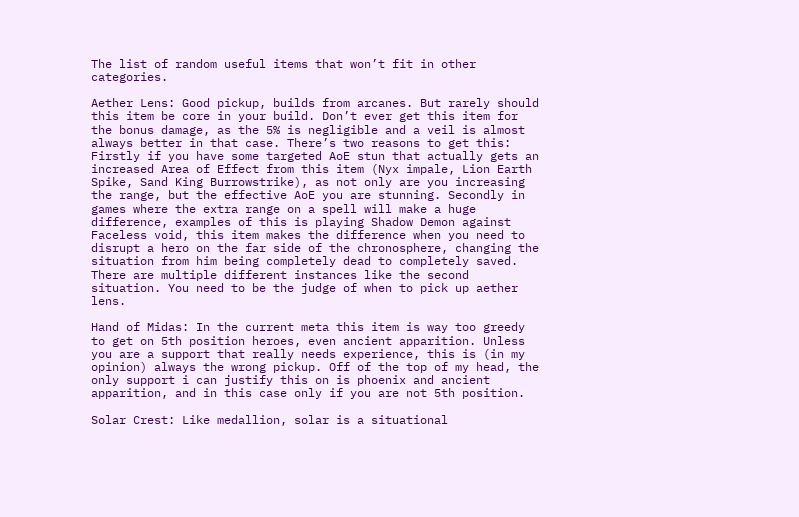The list of random useful items that won’t fit in other categories.

Aether Lens: Good pickup, builds from arcanes. But rarely should this item be core in your build. Don’t ever get this item for the bonus damage, as the 5% is negligible and a veil is almost always better in that case. There’s two reasons to get this: Firstly if you have some targeted AoE stun that actually gets an increased Area of Effect from this item (Nyx impale, Lion Earth Spike, Sand King Burrowstrike), as not only are you increasing the range, but the effective AoE you are stunning. Secondly in games where the extra range on a spell will make a huge difference, examples of this is playing Shadow Demon against Faceless void, this item makes the difference when you need to disrupt a hero on the far side of the chronosphere, changing the situation from him being completely dead to completely saved. There are multiple different instances like the second situation. You need to be the judge of when to pick up aether lens.

Hand of Midas: In the current meta this item is way too greedy to get on 5th position heroes, even ancient apparition. Unless you are a support that really needs experience, this is (in my opinion) always the wrong pickup. Off of the top of my head, the only support i can justify this on is phoenix and ancient apparition, and in this case only if you are not 5th position.

Solar Crest: Like medallion, solar is a situational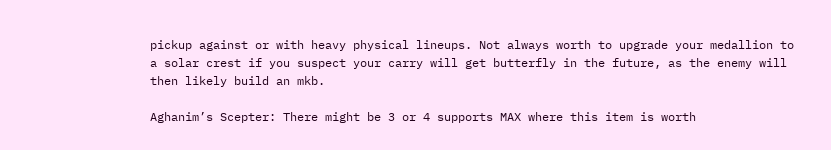pickup against or with heavy physical lineups. Not always worth to upgrade your medallion to a solar crest if you suspect your carry will get butterfly in the future, as the enemy will then likely build an mkb.

Aghanim’s Scepter: There might be 3 or 4 supports MAX where this item is worth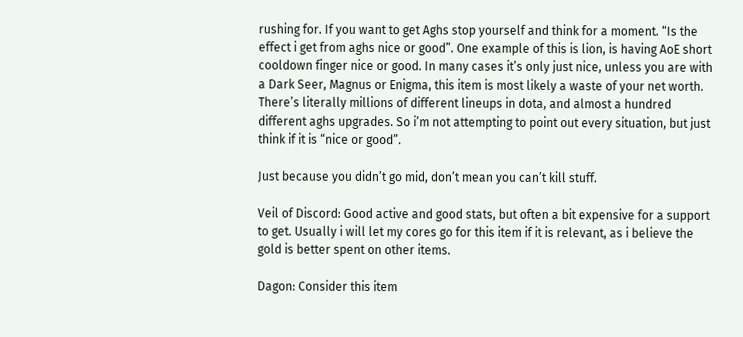rushing for. If you want to get Aghs stop yourself and think for a moment. “Is the effect i get from aghs nice or good”. One example of this is lion, is having AoE short cooldown finger nice or good. In many cases it’s only just nice, unless you are with a Dark Seer, Magnus or Enigma, this item is most likely a waste of your net worth. There’s literally millions of different lineups in dota, and almost a hundred different aghs upgrades. So i’m not attempting to point out every situation, but just think if it is “nice or good”.

Just because you didn’t go mid, don’t mean you can’t kill stuff.

Veil of Discord: Good active and good stats, but often a bit expensive for a support to get. Usually i will let my cores go for this item if it is relevant, as i believe the gold is better spent on other items.

Dagon: Consider this item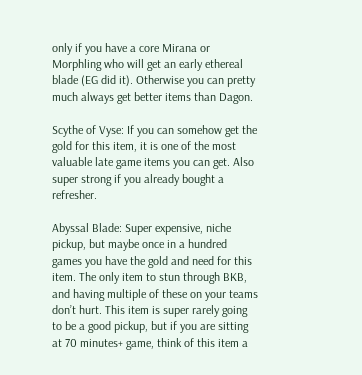only if you have a core Mirana or Morphling who will get an early ethereal blade (EG did it). Otherwise you can pretty much always get better items than Dagon.

Scythe of Vyse: If you can somehow get the gold for this item, it is one of the most valuable late game items you can get. Also super strong if you already bought a refresher.

Abyssal Blade: Super expensive, niche pickup, but maybe once in a hundred games you have the gold and need for this item. The only item to stun through BKB, and having multiple of these on your teams don’t hurt. This item is super rarely going to be a good pickup, but if you are sitting at 70 minutes+ game, think of this item a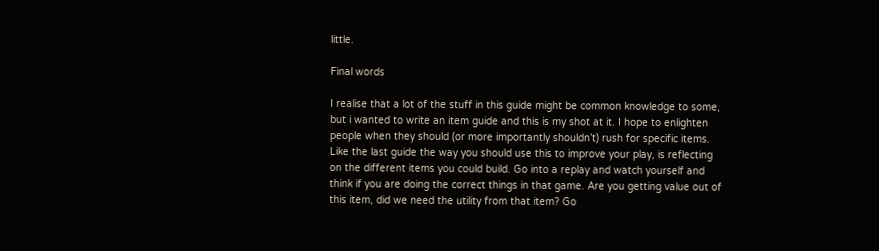little.

Final words

I realise that a lot of the stuff in this guide might be common knowledge to some, but i wanted to write an item guide and this is my shot at it. I hope to enlighten people when they should (or more importantly shouldn’t) rush for specific items. Like the last guide the way you should use this to improve your play, is reflecting on the different items you could build. Go into a replay and watch yourself and think if you are doing the correct things in that game. Are you getting value out of this item, did we need the utility from that item? Go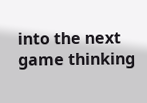into the next game thinking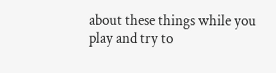about these things while you play and try to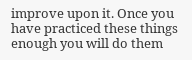improve upon it. Once you have practiced these things enough you will do them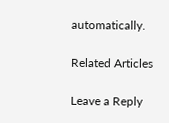automatically.

Related Articles

Leave a Reply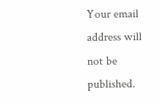Your email address will not be published.